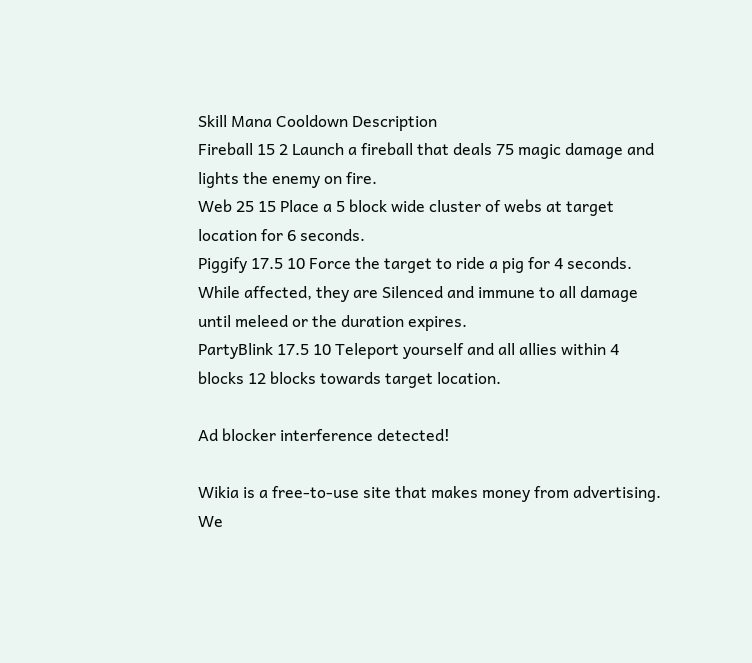Skill Mana Cooldown Description
Fireball 15 2 Launch a fireball that deals 75 magic damage and lights the enemy on fire.
Web 25 15 Place a 5 block wide cluster of webs at target location for 6 seconds.
Piggify 17.5 10 Force the target to ride a pig for 4 seconds. While affected, they are Silenced and immune to all damage until meleed or the duration expires.
PartyBlink 17.5 10 Teleport yourself and all allies within 4 blocks 12 blocks towards target location.

Ad blocker interference detected!

Wikia is a free-to-use site that makes money from advertising. We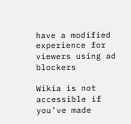have a modified experience for viewers using ad blockers

Wikia is not accessible if you’ve made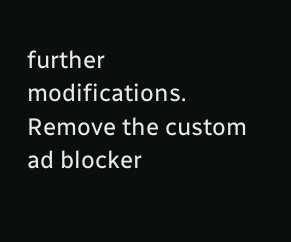further modifications. Remove the custom ad blocker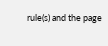rule(s) and the page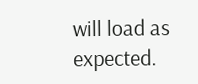will load as expected.